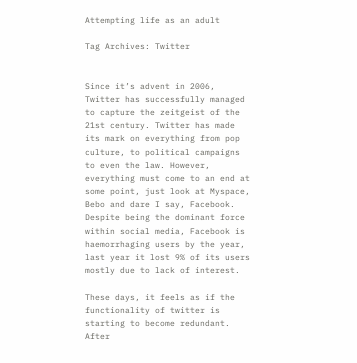Attempting life as an adult

Tag Archives: Twitter


Since it’s advent in 2006, Twitter has successfully managed to capture the zeitgeist of the 21st century. Twitter has made its mark on everything from pop culture, to political campaigns to even the law. However, everything must come to an end at some point, just look at Myspace, Bebo and dare I say, Facebook. Despite being the dominant force within social media, Facebook is haemorrhaging users by the year, last year it lost 9% of its users mostly due to lack of interest.

These days, it feels as if the functionality of twitter is starting to become redundant. After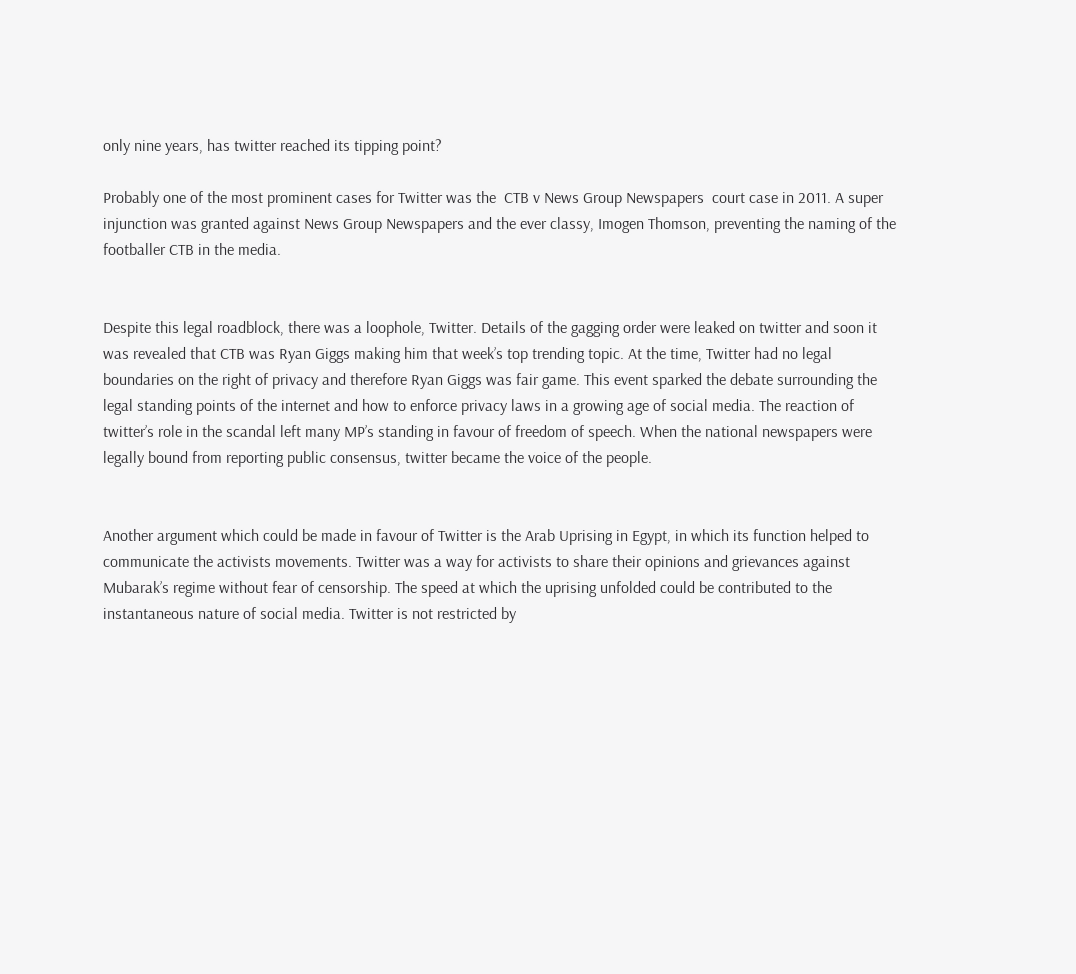only nine years, has twitter reached its tipping point?

Probably one of the most prominent cases for Twitter was the  CTB v News Group Newspapers  court case in 2011. A super injunction was granted against News Group Newspapers and the ever classy, Imogen Thomson, preventing the naming of the footballer CTB in the media.


Despite this legal roadblock, there was a loophole, Twitter. Details of the gagging order were leaked on twitter and soon it was revealed that CTB was Ryan Giggs making him that week’s top trending topic. At the time, Twitter had no legal boundaries on the right of privacy and therefore Ryan Giggs was fair game. This event sparked the debate surrounding the legal standing points of the internet and how to enforce privacy laws in a growing age of social media. The reaction of twitter’s role in the scandal left many MP’s standing in favour of freedom of speech. When the national newspapers were legally bound from reporting public consensus, twitter became the voice of the people.


Another argument which could be made in favour of Twitter is the Arab Uprising in Egypt, in which its function helped to communicate the activists movements. Twitter was a way for activists to share their opinions and grievances against Mubarak’s regime without fear of censorship. The speed at which the uprising unfolded could be contributed to the instantaneous nature of social media. Twitter is not restricted by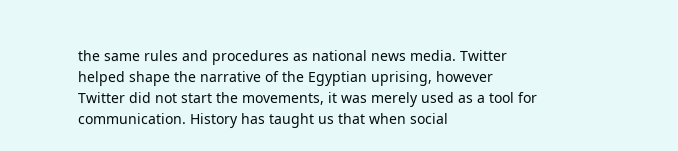the same rules and procedures as national news media. Twitter helped shape the narrative of the Egyptian uprising, however Twitter did not start the movements, it was merely used as a tool for communication. History has taught us that when social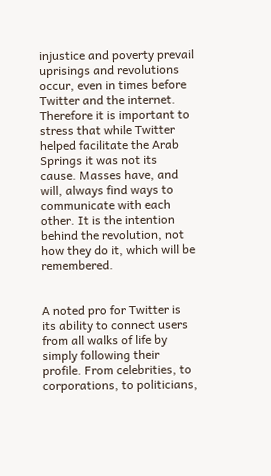injustice and poverty prevail uprisings and revolutions occur, even in times before Twitter and the internet. Therefore it is important to stress that while Twitter helped facilitate the Arab Springs it was not its cause. Masses have, and will, always find ways to communicate with each other. It is the intention behind the revolution, not how they do it, which will be remembered.


A noted pro for Twitter is its ability to connect users from all walks of life by simply following their profile. From celebrities, to corporations, to politicians,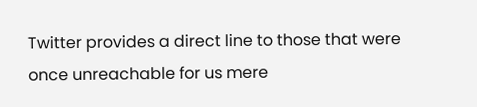Twitter provides a direct line to those that were once unreachable for us mere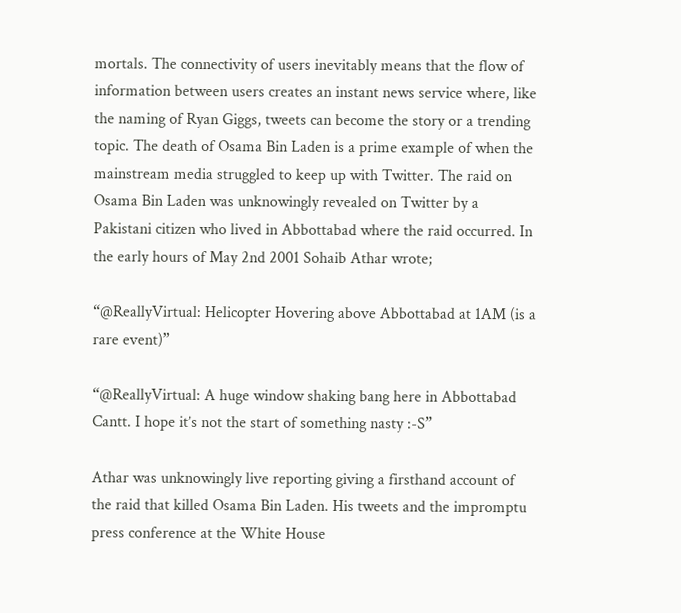mortals. The connectivity of users inevitably means that the flow of information between users creates an instant news service where, like the naming of Ryan Giggs, tweets can become the story or a trending topic. The death of Osama Bin Laden is a prime example of when the mainstream media struggled to keep up with Twitter. The raid on Osama Bin Laden was unknowingly revealed on Twitter by a Pakistani citizen who lived in Abbottabad where the raid occurred. In the early hours of May 2nd 2001 Sohaib Athar wrote;

“@ReallyVirtual: Helicopter Hovering above Abbottabad at 1AM (is a rare event)”

“@ReallyVirtual: A huge window shaking bang here in Abbottabad Cantt. I hope it’s not the start of something nasty :-S”

Athar was unknowingly live reporting giving a firsthand account of the raid that killed Osama Bin Laden. His tweets and the impromptu press conference at the White House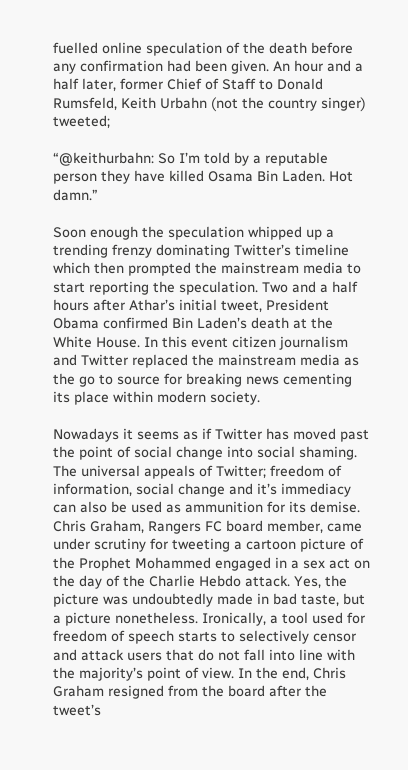fuelled online speculation of the death before any confirmation had been given. An hour and a half later, former Chief of Staff to Donald Rumsfeld, Keith Urbahn (not the country singer) tweeted;

“@keithurbahn: So I’m told by a reputable person they have killed Osama Bin Laden. Hot damn.”

Soon enough the speculation whipped up a trending frenzy dominating Twitter’s timeline which then prompted the mainstream media to start reporting the speculation. Two and a half hours after Athar’s initial tweet, President Obama confirmed Bin Laden’s death at the White House. In this event citizen journalism and Twitter replaced the mainstream media as the go to source for breaking news cementing its place within modern society.

Nowadays it seems as if Twitter has moved past the point of social change into social shaming. The universal appeals of Twitter; freedom of information, social change and it’s immediacy can also be used as ammunition for its demise. Chris Graham, Rangers FC board member, came under scrutiny for tweeting a cartoon picture of the Prophet Mohammed engaged in a sex act on the day of the Charlie Hebdo attack. Yes, the picture was undoubtedly made in bad taste, but a picture nonetheless. Ironically, a tool used for freedom of speech starts to selectively censor and attack users that do not fall into line with the majority’s point of view. In the end, Chris Graham resigned from the board after the tweet’s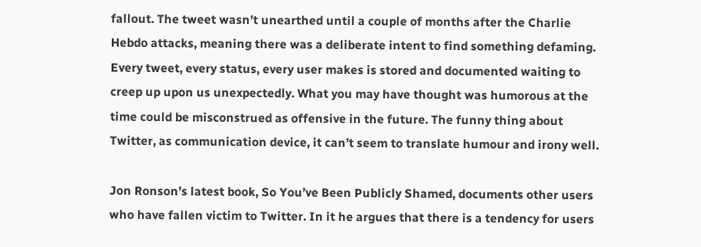fallout. The tweet wasn’t unearthed until a couple of months after the Charlie Hebdo attacks, meaning there was a deliberate intent to find something defaming. Every tweet, every status, every user makes is stored and documented waiting to creep up upon us unexpectedly. What you may have thought was humorous at the time could be misconstrued as offensive in the future. The funny thing about Twitter, as communication device, it can’t seem to translate humour and irony well.

Jon Ronson’s latest book, So You’ve Been Publicly Shamed, documents other users who have fallen victim to Twitter. In it he argues that there is a tendency for users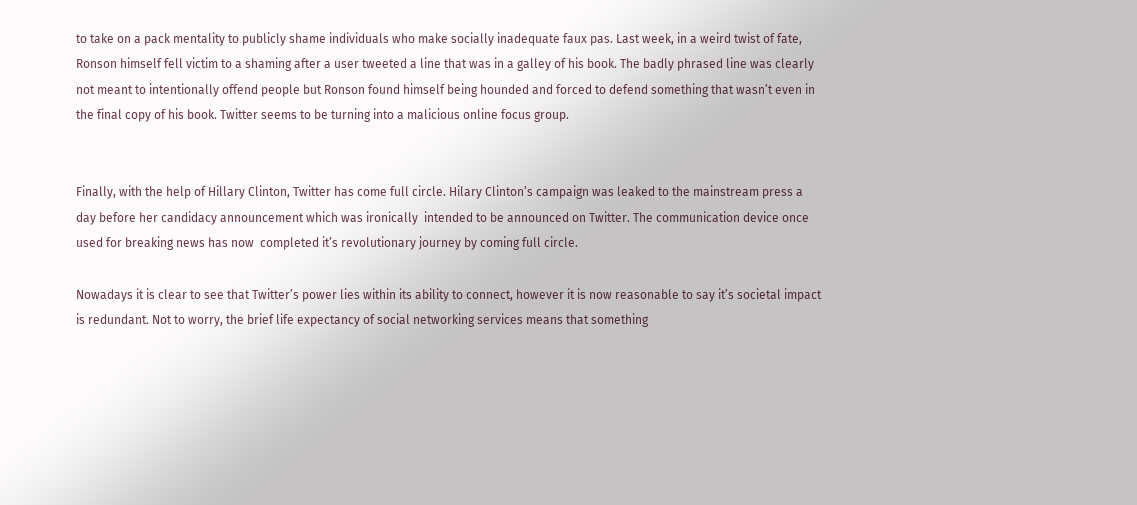to take on a pack mentality to publicly shame individuals who make socially inadequate faux pas. Last week, in a weird twist of fate, Ronson himself fell victim to a shaming after a user tweeted a line that was in a galley of his book. The badly phrased line was clearly not meant to intentionally offend people but Ronson found himself being hounded and forced to defend something that wasn’t even in the final copy of his book. Twitter seems to be turning into a malicious online focus group.


Finally, with the help of Hillary Clinton, Twitter has come full circle. Hilary Clinton’s campaign was leaked to the mainstream press a day before her candidacy announcement which was ironically  intended to be announced on Twitter. The communication device once used for breaking news has now  completed it’s revolutionary journey by coming full circle.

Nowadays it is clear to see that Twitter’s power lies within its ability to connect, however it is now reasonable to say it’s societal impact is redundant. Not to worry, the brief life expectancy of social networking services means that something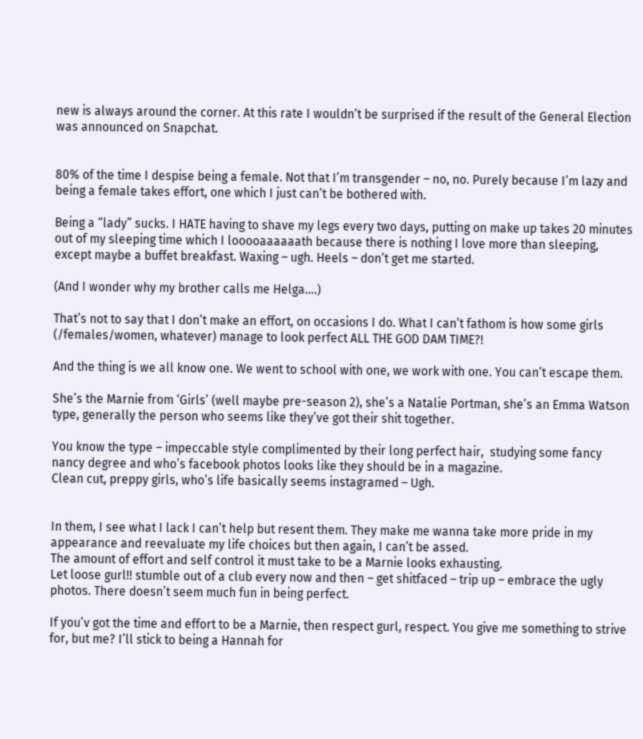new is always around the corner. At this rate I wouldn’t be surprised if the result of the General Election was announced on Snapchat.


80% of the time I despise being a female. Not that I’m transgender – no, no. Purely because I’m lazy and being a female takes effort, one which I just can’t be bothered with.

Being a “lady” sucks. I HATE having to shave my legs every two days, putting on make up takes 20 minutes out of my sleeping time which I looooaaaaaath because there is nothing I love more than sleeping, except maybe a buffet breakfast. Waxing – ugh. Heels – don’t get me started.

(And I wonder why my brother calls me Helga….)

That’s not to say that I don’t make an effort, on occasions I do. What I can’t fathom is how some girls (/females/women, whatever) manage to look perfect ALL THE GOD DAM TIME?!

And the thing is we all know one. We went to school with one, we work with one. You can’t escape them.

She’s the Marnie from ‘Girls’ (well maybe pre-season 2), she’s a Natalie Portman, she’s an Emma Watson type, generally the person who seems like they’ve got their shit together.

You know the type – impeccable style complimented by their long perfect hair,  studying some fancy nancy degree and who’s facebook photos looks like they should be in a magazine.
Clean cut, preppy girls, who’s life basically seems instagramed – Ugh.


In them, I see what I lack I can’t help but resent them. They make me wanna take more pride in my appearance and reevaluate my life choices but then again, I can’t be assed.
The amount of effort and self control it must take to be a Marnie looks exhausting.
Let loose gurl!! stumble out of a club every now and then – get shitfaced – trip up – embrace the ugly photos. There doesn’t seem much fun in being perfect.

If you’v got the time and effort to be a Marnie, then respect gurl, respect. You give me something to strive for, but me? I’ll stick to being a Hannah for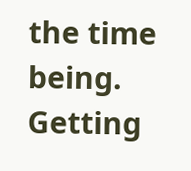the time being. Getting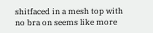shitfaced in a mesh top with no bra on seems like more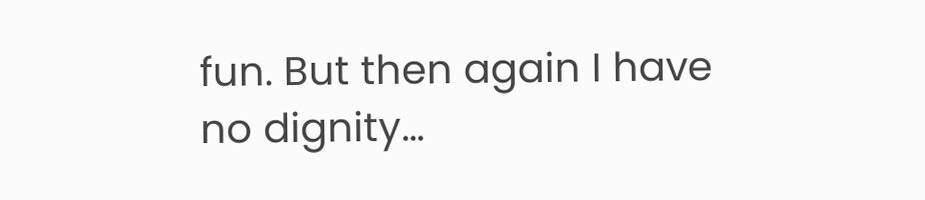fun. But then again I have no dignity…